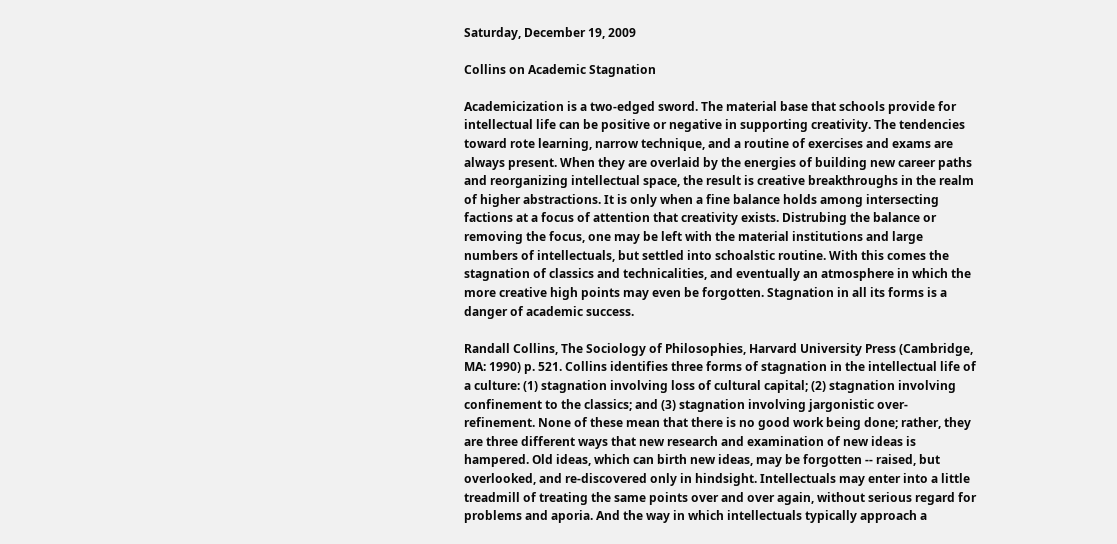Saturday, December 19, 2009

Collins on Academic Stagnation

Academicization is a two-edged sword. The material base that schools provide for intellectual life can be positive or negative in supporting creativity. The tendencies toward rote learning, narrow technique, and a routine of exercises and exams are always present. When they are overlaid by the energies of building new career paths and reorganizing intellectual space, the result is creative breakthroughs in the realm of higher abstractions. It is only when a fine balance holds among intersecting factions at a focus of attention that creativity exists. Distrubing the balance or removing the focus, one may be left with the material institutions and large numbers of intellectuals, but settled into schoalstic routine. With this comes the stagnation of classics and technicalities, and eventually an atmosphere in which the more creative high points may even be forgotten. Stagnation in all its forms is a danger of academic success.

Randall Collins, The Sociology of Philosophies, Harvard University Press (Cambridge, MA: 1990) p. 521. Collins identifies three forms of stagnation in the intellectual life of a culture: (1) stagnation involving loss of cultural capital; (2) stagnation involving confinement to the classics; and (3) stagnation involving jargonistic over-refinement. None of these mean that there is no good work being done; rather, they are three different ways that new research and examination of new ideas is hampered. Old ideas, which can birth new ideas, may be forgotten -- raised, but overlooked, and re-discovered only in hindsight. Intellectuals may enter into a little treadmill of treating the same points over and over again, without serious regard for problems and aporia. And the way in which intellectuals typically approach a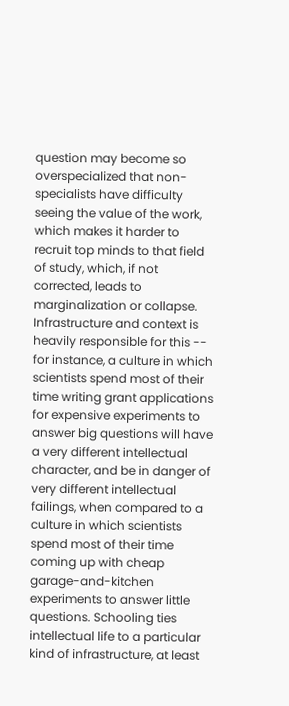question may become so overspecialized that non-specialists have difficulty seeing the value of the work, which makes it harder to recruit top minds to that field of study, which, if not corrected, leads to marginalization or collapse. Infrastructure and context is heavily responsible for this -- for instance, a culture in which scientists spend most of their time writing grant applications for expensive experiments to answer big questions will have a very different intellectual character, and be in danger of very different intellectual failings, when compared to a culture in which scientists spend most of their time coming up with cheap garage-and-kitchen experiments to answer little questions. Schooling ties intellectual life to a particular kind of infrastructure, at least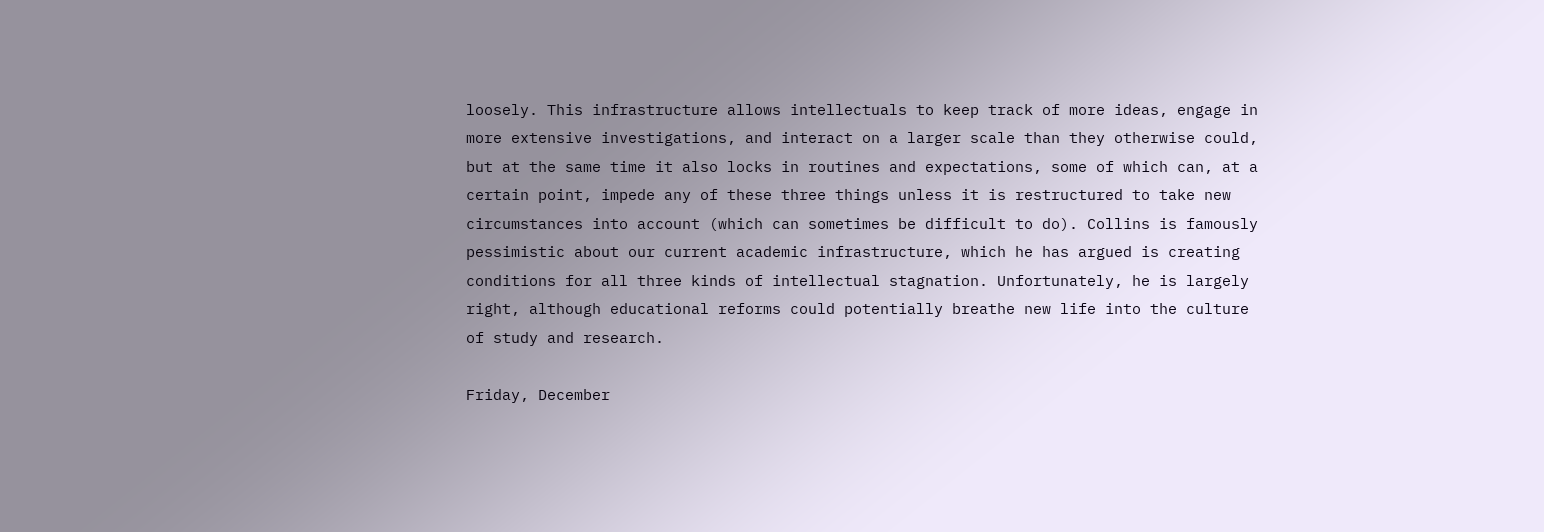loosely. This infrastructure allows intellectuals to keep track of more ideas, engage in more extensive investigations, and interact on a larger scale than they otherwise could, but at the same time it also locks in routines and expectations, some of which can, at a certain point, impede any of these three things unless it is restructured to take new circumstances into account (which can sometimes be difficult to do). Collins is famously pessimistic about our current academic infrastructure, which he has argued is creating conditions for all three kinds of intellectual stagnation. Unfortunately, he is largely right, although educational reforms could potentially breathe new life into the culture of study and research.

Friday, December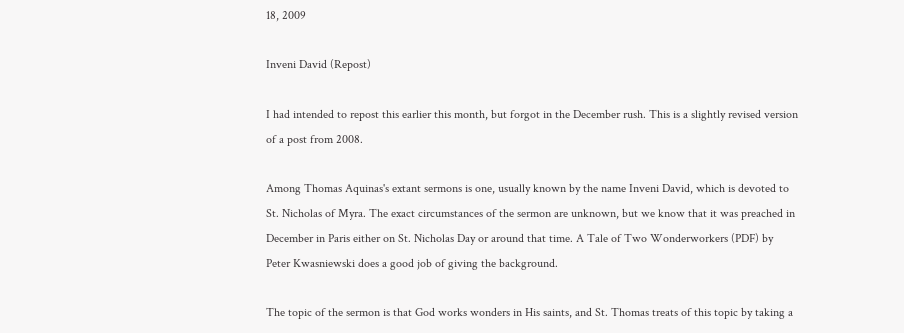18, 2009

Inveni David (Repost)

I had intended to repost this earlier this month, but forgot in the December rush. This is a slightly revised version of a post from 2008.

Among Thomas Aquinas's extant sermons is one, usually known by the name Inveni David, which is devoted to St. Nicholas of Myra. The exact circumstances of the sermon are unknown, but we know that it was preached in December in Paris either on St. Nicholas Day or around that time. A Tale of Two Wonderworkers (PDF) by Peter Kwasniewski does a good job of giving the background.

The topic of the sermon is that God works wonders in His saints, and St. Thomas treats of this topic by taking a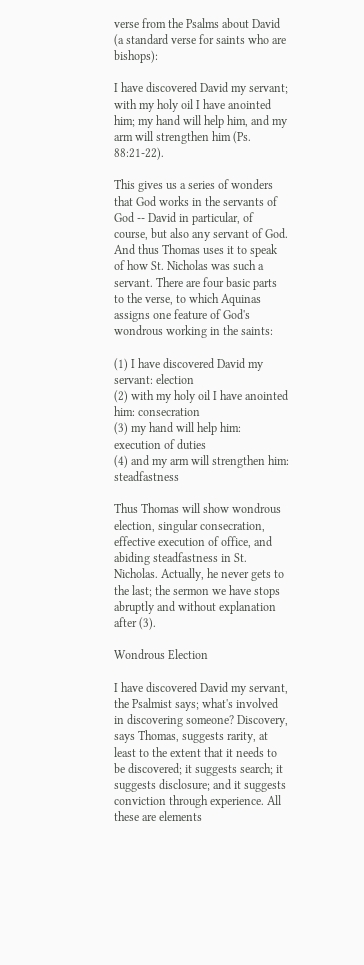verse from the Psalms about David (a standard verse for saints who are bishops):

I have discovered David my servant; with my holy oil I have anointed him; my hand will help him, and my arm will strengthen him (Ps. 88:21-22).

This gives us a series of wonders that God works in the servants of God -- David in particular, of course, but also any servant of God. And thus Thomas uses it to speak of how St. Nicholas was such a servant. There are four basic parts to the verse, to which Aquinas assigns one feature of God's wondrous working in the saints:

(1) I have discovered David my servant: election
(2) with my holy oil I have anointed him: consecration
(3) my hand will help him: execution of duties
(4) and my arm will strengthen him: steadfastness

Thus Thomas will show wondrous election, singular consecration, effective execution of office, and abiding steadfastness in St. Nicholas. Actually, he never gets to the last; the sermon we have stops abruptly and without explanation after (3).

Wondrous Election

I have discovered David my servant, the Psalmist says; what's involved in discovering someone? Discovery, says Thomas, suggests rarity, at least to the extent that it needs to be discovered; it suggests search; it suggests disclosure; and it suggests conviction through experience. All these are elements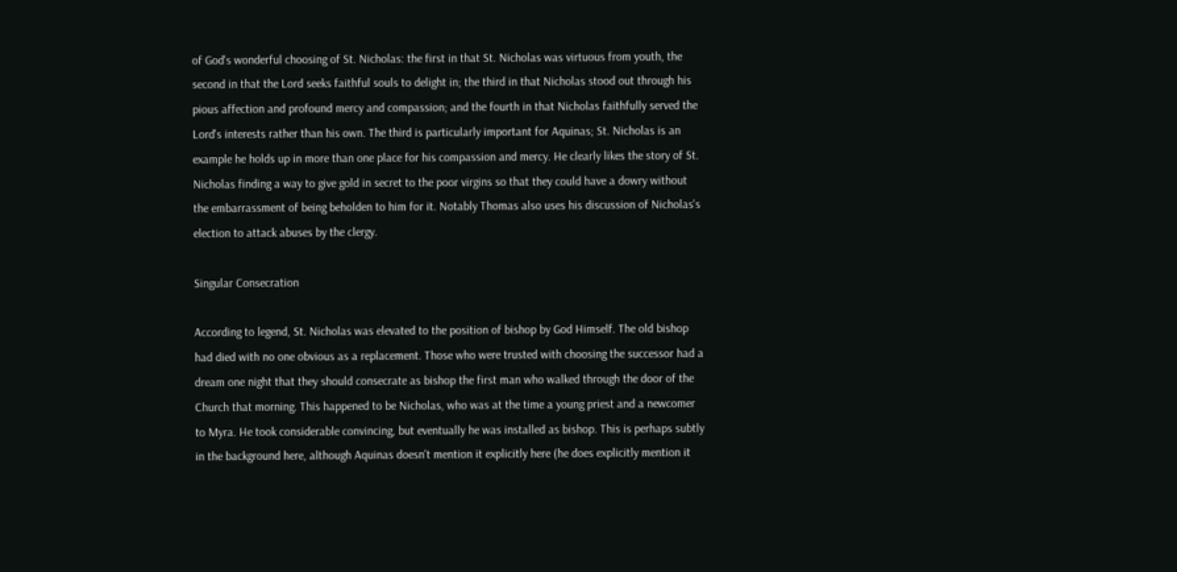of God's wonderful choosing of St. Nicholas: the first in that St. Nicholas was virtuous from youth, the second in that the Lord seeks faithful souls to delight in; the third in that Nicholas stood out through his pious affection and profound mercy and compassion; and the fourth in that Nicholas faithfully served the Lord's interests rather than his own. The third is particularly important for Aquinas; St. Nicholas is an example he holds up in more than one place for his compassion and mercy. He clearly likes the story of St. Nicholas finding a way to give gold in secret to the poor virgins so that they could have a dowry without the embarrassment of being beholden to him for it. Notably Thomas also uses his discussion of Nicholas's election to attack abuses by the clergy.

Singular Consecration

According to legend, St. Nicholas was elevated to the position of bishop by God Himself. The old bishop had died with no one obvious as a replacement. Those who were trusted with choosing the successor had a dream one night that they should consecrate as bishop the first man who walked through the door of the Church that morning. This happened to be Nicholas, who was at the time a young priest and a newcomer to Myra. He took considerable convincing, but eventually he was installed as bishop. This is perhaps subtly in the background here, although Aquinas doesn't mention it explicitly here (he does explicitly mention it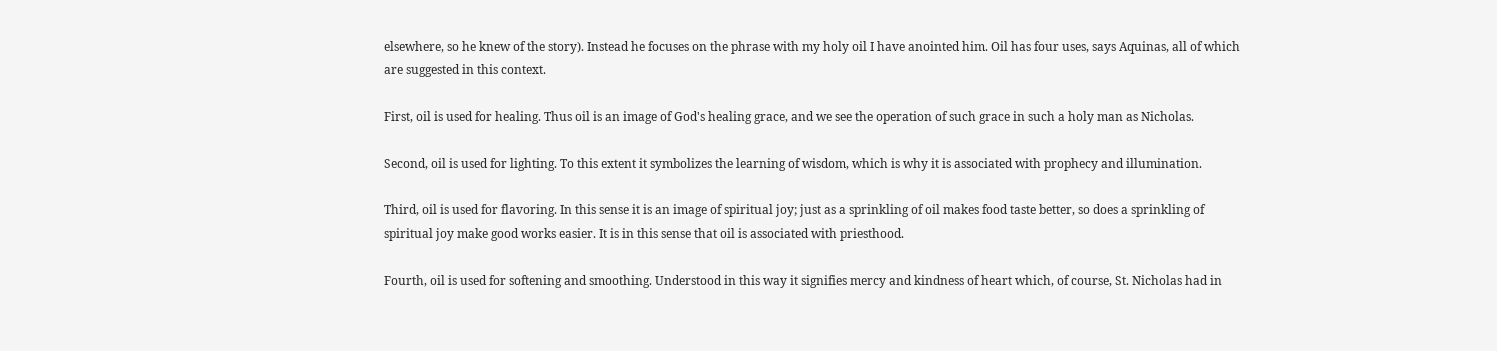elsewhere, so he knew of the story). Instead he focuses on the phrase with my holy oil I have anointed him. Oil has four uses, says Aquinas, all of which are suggested in this context.

First, oil is used for healing. Thus oil is an image of God's healing grace, and we see the operation of such grace in such a holy man as Nicholas.

Second, oil is used for lighting. To this extent it symbolizes the learning of wisdom, which is why it is associated with prophecy and illumination.

Third, oil is used for flavoring. In this sense it is an image of spiritual joy; just as a sprinkling of oil makes food taste better, so does a sprinkling of spiritual joy make good works easier. It is in this sense that oil is associated with priesthood.

Fourth, oil is used for softening and smoothing. Understood in this way it signifies mercy and kindness of heart which, of course, St. Nicholas had in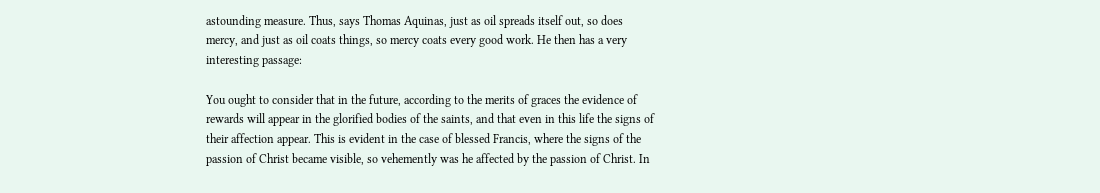astounding measure. Thus, says Thomas Aquinas, just as oil spreads itself out, so does mercy, and just as oil coats things, so mercy coats every good work. He then has a very interesting passage:

You ought to consider that in the future, according to the merits of graces the evidence of rewards will appear in the glorified bodies of the saints, and that even in this life the signs of their affection appear. This is evident in the case of blessed Francis, where the signs of the passion of Christ became visible, so vehemently was he affected by the passion of Christ. In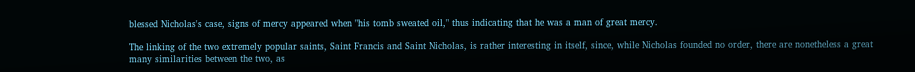blessed Nicholas's case, signs of mercy appeared when "his tomb sweated oil," thus indicating that he was a man of great mercy.

The linking of the two extremely popular saints, Saint Francis and Saint Nicholas, is rather interesting in itself, since, while Nicholas founded no order, there are nonetheless a great many similarities between the two, as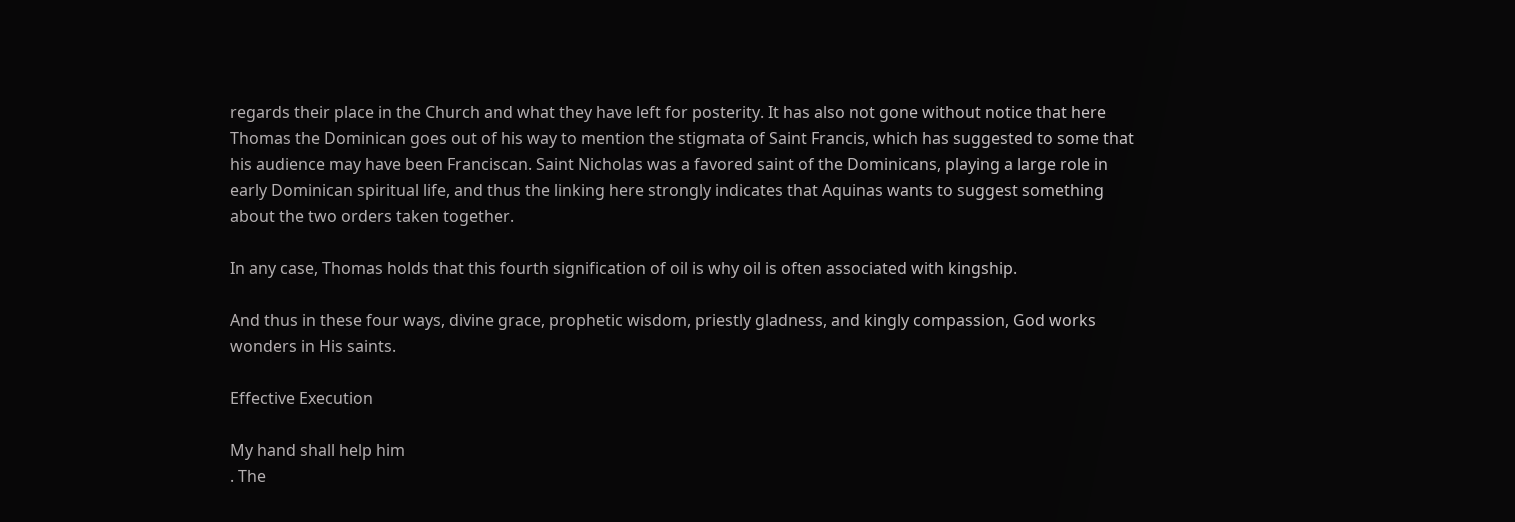regards their place in the Church and what they have left for posterity. It has also not gone without notice that here Thomas the Dominican goes out of his way to mention the stigmata of Saint Francis, which has suggested to some that his audience may have been Franciscan. Saint Nicholas was a favored saint of the Dominicans, playing a large role in early Dominican spiritual life, and thus the linking here strongly indicates that Aquinas wants to suggest something about the two orders taken together.

In any case, Thomas holds that this fourth signification of oil is why oil is often associated with kingship.

And thus in these four ways, divine grace, prophetic wisdom, priestly gladness, and kingly compassion, God works wonders in His saints.

Effective Execution

My hand shall help him
. The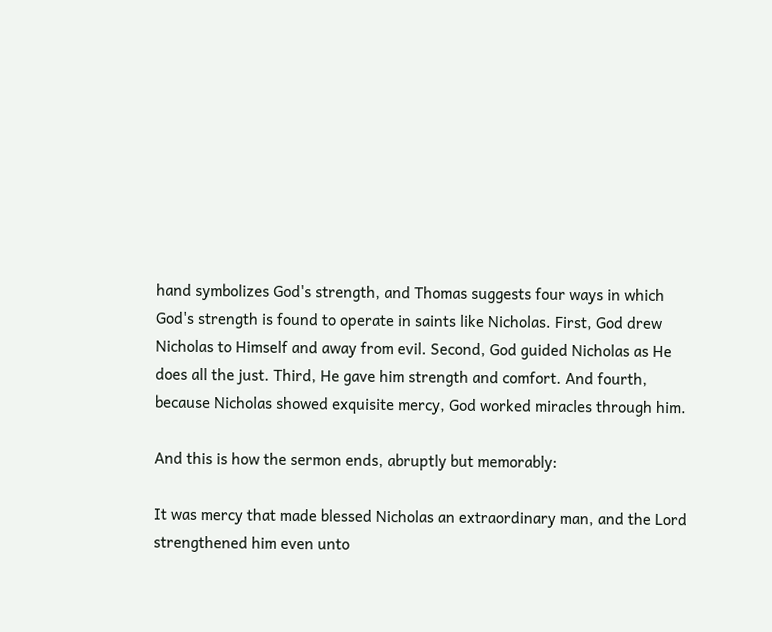hand symbolizes God's strength, and Thomas suggests four ways in which God's strength is found to operate in saints like Nicholas. First, God drew Nicholas to Himself and away from evil. Second, God guided Nicholas as He does all the just. Third, He gave him strength and comfort. And fourth, because Nicholas showed exquisite mercy, God worked miracles through him.

And this is how the sermon ends, abruptly but memorably:

It was mercy that made blessed Nicholas an extraordinary man, and the Lord strengthened him even unto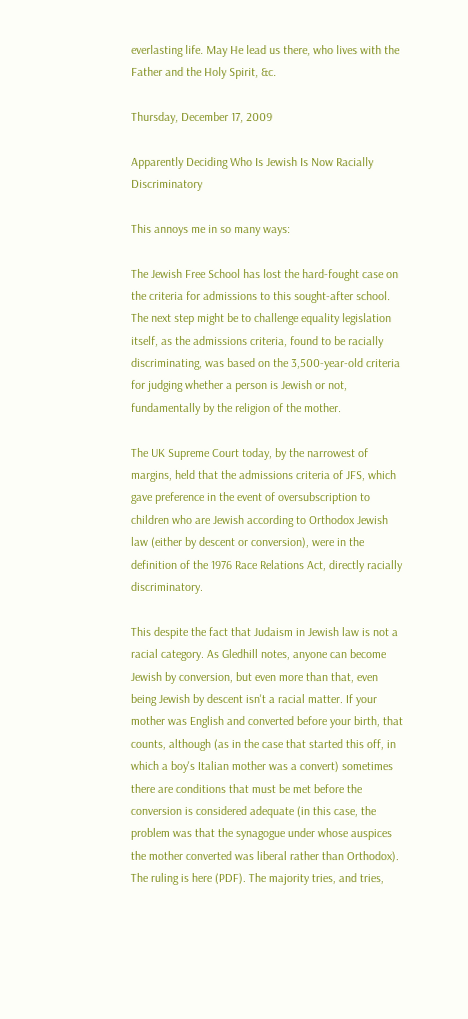everlasting life. May He lead us there, who lives with the Father and the Holy Spirit, &c.

Thursday, December 17, 2009

Apparently Deciding Who Is Jewish Is Now Racially Discriminatory

This annoys me in so many ways:

The Jewish Free School has lost the hard-fought case on the criteria for admissions to this sought-after school. The next step might be to challenge equality legislation itself, as the admissions criteria, found to be racially discriminating, was based on the 3,500-year-old criteria for judging whether a person is Jewish or not, fundamentally by the religion of the mother.

The UK Supreme Court today, by the narrowest of margins, held that the admissions criteria of JFS, which gave preference in the event of oversubscription to children who are Jewish according to Orthodox Jewish law (either by descent or conversion), were in the definition of the 1976 Race Relations Act, directly racially discriminatory.

This despite the fact that Judaism in Jewish law is not a racial category. As Gledhill notes, anyone can become Jewish by conversion, but even more than that, even being Jewish by descent isn't a racial matter. If your mother was English and converted before your birth, that counts, although (as in the case that started this off, in which a boy's Italian mother was a convert) sometimes there are conditions that must be met before the conversion is considered adequate (in this case, the problem was that the synagogue under whose auspices the mother converted was liberal rather than Orthodox). The ruling is here (PDF). The majority tries, and tries,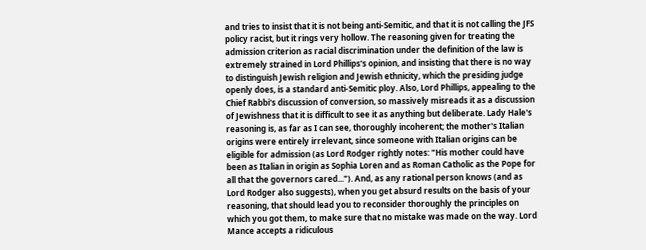and tries to insist that it is not being anti-Semitic, and that it is not calling the JFS policy racist, but it rings very hollow. The reasoning given for treating the admission criterion as racial discrimination under the definition of the law is extremely strained in Lord Phillips's opinion, and insisting that there is no way to distinguish Jewish religion and Jewish ethnicity, which the presiding judge openly does, is a standard anti-Semitic ploy. Also, Lord Phillips, appealing to the Chief Rabbi's discussion of conversion, so massively misreads it as a discussion of Jewishness that it is difficult to see it as anything but deliberate. Lady Hale's reasoning is, as far as I can see, thoroughly incoherent; the mother's Italian origins were entirely irrelevant, since someone with Italian origins can be eligible for admission (as Lord Rodger rightly notes: "His mother could have been as Italian in origin as Sophia Loren and as Roman Catholic as the Pope for all that the governors cared..."). And, as any rational person knows (and as Lord Rodger also suggests), when you get absurd results on the basis of your reasoning, that should lead you to reconsider thoroughly the principles on which you got them, to make sure that no mistake was made on the way. Lord Mance accepts a ridiculous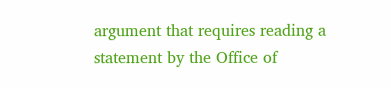argument that requires reading a statement by the Office of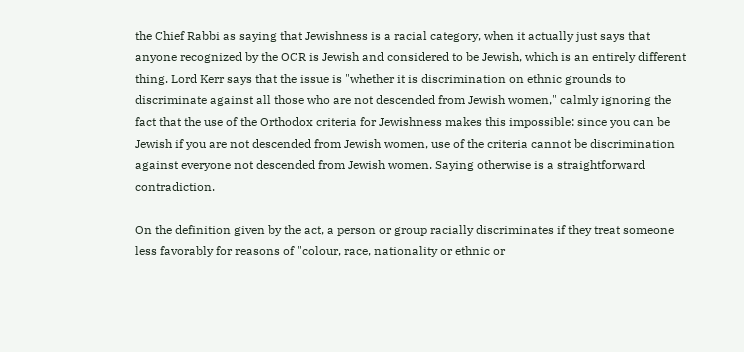the Chief Rabbi as saying that Jewishness is a racial category, when it actually just says that anyone recognized by the OCR is Jewish and considered to be Jewish, which is an entirely different thing. Lord Kerr says that the issue is "whether it is discrimination on ethnic grounds to discriminate against all those who are not descended from Jewish women," calmly ignoring the fact that the use of the Orthodox criteria for Jewishness makes this impossible: since you can be Jewish if you are not descended from Jewish women, use of the criteria cannot be discrimination against everyone not descended from Jewish women. Saying otherwise is a straightforward contradiction.

On the definition given by the act, a person or group racially discriminates if they treat someone less favorably for reasons of "colour, race, nationality or ethnic or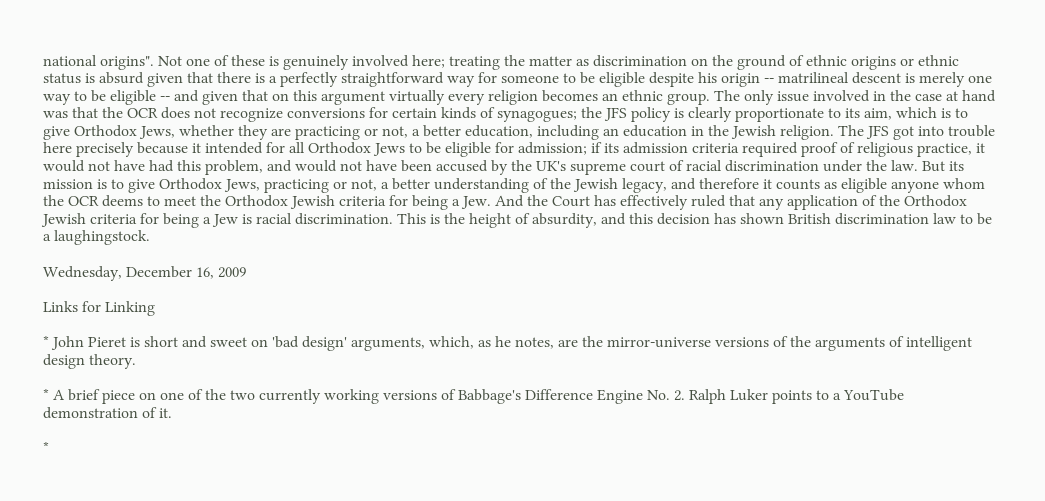national origins". Not one of these is genuinely involved here; treating the matter as discrimination on the ground of ethnic origins or ethnic status is absurd given that there is a perfectly straightforward way for someone to be eligible despite his origin -- matrilineal descent is merely one way to be eligible -- and given that on this argument virtually every religion becomes an ethnic group. The only issue involved in the case at hand was that the OCR does not recognize conversions for certain kinds of synagogues; the JFS policy is clearly proportionate to its aim, which is to give Orthodox Jews, whether they are practicing or not, a better education, including an education in the Jewish religion. The JFS got into trouble here precisely because it intended for all Orthodox Jews to be eligible for admission; if its admission criteria required proof of religious practice, it would not have had this problem, and would not have been accused by the UK's supreme court of racial discrimination under the law. But its mission is to give Orthodox Jews, practicing or not, a better understanding of the Jewish legacy, and therefore it counts as eligible anyone whom the OCR deems to meet the Orthodox Jewish criteria for being a Jew. And the Court has effectively ruled that any application of the Orthodox Jewish criteria for being a Jew is racial discrimination. This is the height of absurdity, and this decision has shown British discrimination law to be a laughingstock.

Wednesday, December 16, 2009

Links for Linking

* John Pieret is short and sweet on 'bad design' arguments, which, as he notes, are the mirror-universe versions of the arguments of intelligent design theory.

* A brief piece on one of the two currently working versions of Babbage's Difference Engine No. 2. Ralph Luker points to a YouTube demonstration of it.

*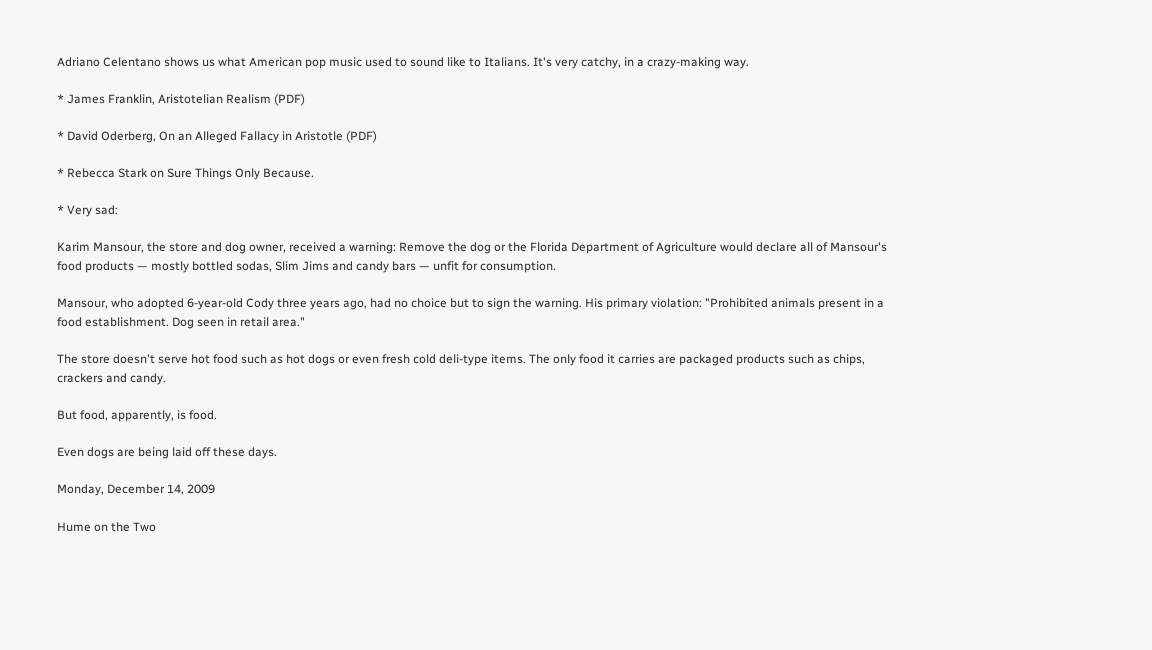Adriano Celentano shows us what American pop music used to sound like to Italians. It's very catchy, in a crazy-making way.

* James Franklin, Aristotelian Realism (PDF)

* David Oderberg, On an Alleged Fallacy in Aristotle (PDF)

* Rebecca Stark on Sure Things Only Because.

* Very sad:

Karim Mansour, the store and dog owner, received a warning: Remove the dog or the Florida Department of Agriculture would declare all of Mansour's food products — mostly bottled sodas, Slim Jims and candy bars — unfit for consumption.

Mansour, who adopted 6-year-old Cody three years ago, had no choice but to sign the warning. His primary violation: "Prohibited animals present in a food establishment. Dog seen in retail area."

The store doesn't serve hot food such as hot dogs or even fresh cold deli-type items. The only food it carries are packaged products such as chips, crackers and candy.

But food, apparently, is food.

Even dogs are being laid off these days.

Monday, December 14, 2009

Hume on the Two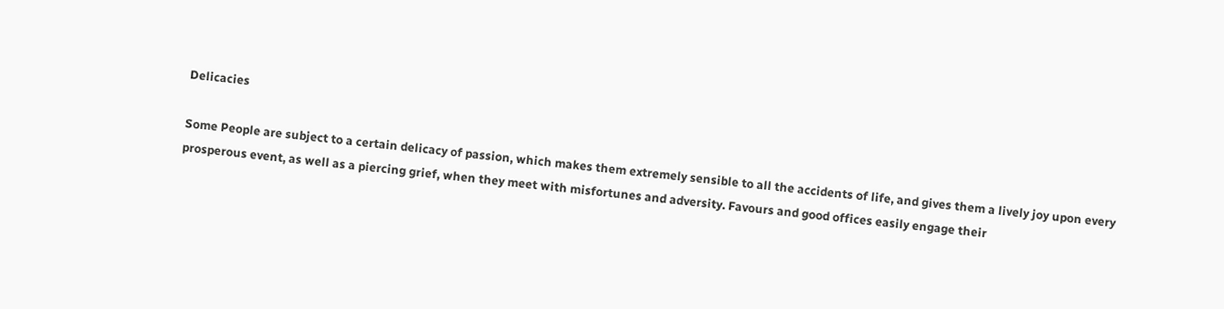Delicacies

Some People are subject to a certain delicacy of passion, which makes them extremely sensible to all the accidents of life, and gives them a lively joy upon every prosperous event, as well as a piercing grief, when they meet with misfortunes and adversity. Favours and good offices easily engage their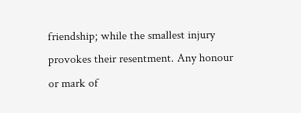friendship; while the smallest injury provokes their resentment. Any honour or mark of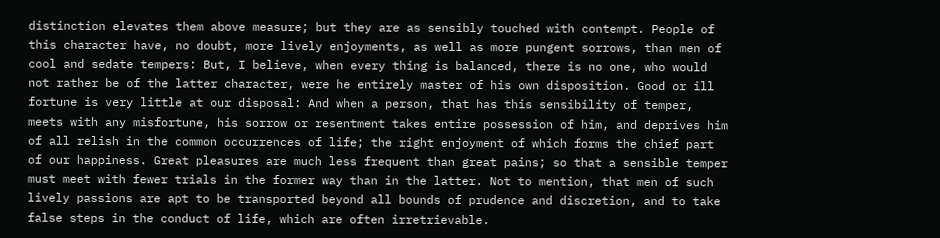distinction elevates them above measure; but they are as sensibly touched with contempt. People of this character have, no doubt, more lively enjoyments, as well as more pungent sorrows, than men of cool and sedate tempers: But, I believe, when every thing is balanced, there is no one, who would not rather be of the latter character, were he entirely master of his own disposition. Good or ill fortune is very little at our disposal: And when a person, that has this sensibility of temper, meets with any misfortune, his sorrow or resentment takes entire possession of him, and deprives him of all relish in the common occurrences of life; the right enjoyment of which forms the chief part of our happiness. Great pleasures are much less frequent than great pains; so that a sensible temper must meet with fewer trials in the former way than in the latter. Not to mention, that men of such lively passions are apt to be transported beyond all bounds of prudence and discretion, and to take false steps in the conduct of life, which are often irretrievable.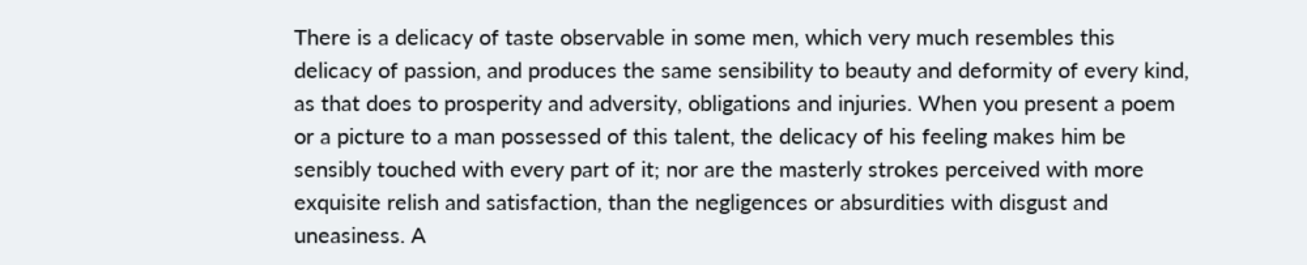There is a delicacy of taste observable in some men, which very much resembles this delicacy of passion, and produces the same sensibility to beauty and deformity of every kind, as that does to prosperity and adversity, obligations and injuries. When you present a poem or a picture to a man possessed of this talent, the delicacy of his feeling makes him be sensibly touched with every part of it; nor are the masterly strokes perceived with more exquisite relish and satisfaction, than the negligences or absurdities with disgust and uneasiness. A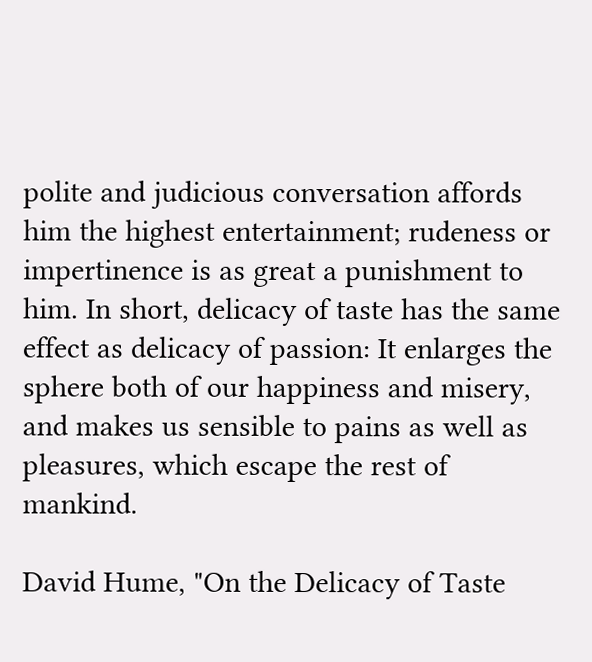polite and judicious conversation affords him the highest entertainment; rudeness or impertinence is as great a punishment to him. In short, delicacy of taste has the same effect as delicacy of passion: It enlarges the sphere both of our happiness and misery, and makes us sensible to pains as well as pleasures, which escape the rest of mankind.

David Hume, "On the Delicacy of Taste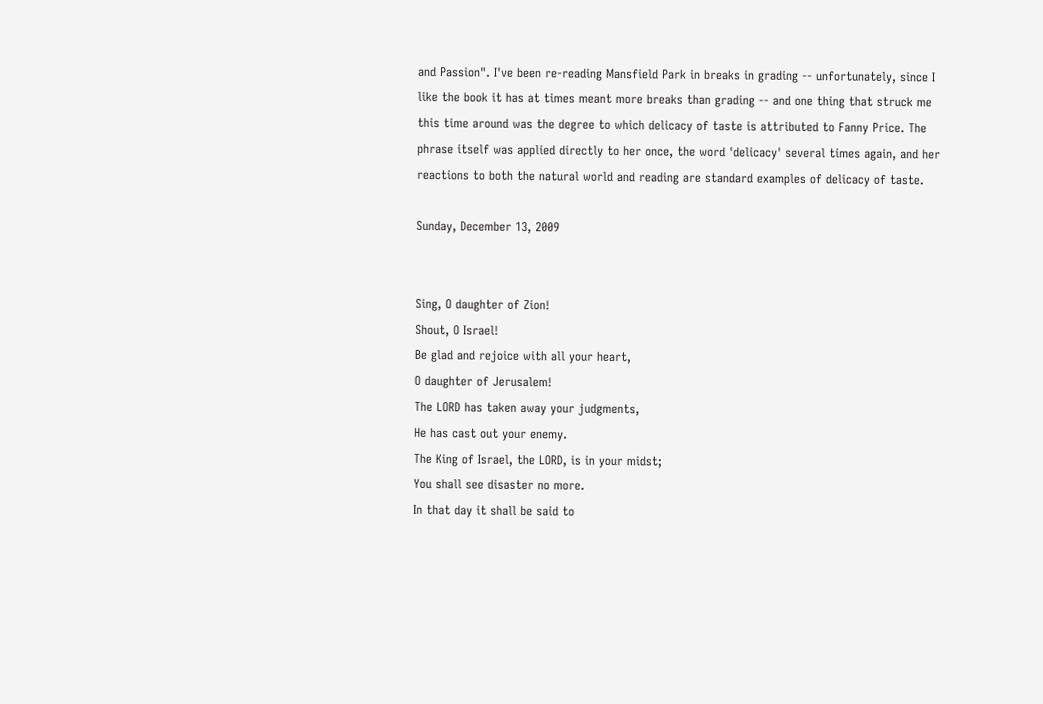and Passion". I've been re-reading Mansfield Park in breaks in grading -- unfortunately, since I like the book it has at times meant more breaks than grading -- and one thing that struck me this time around was the degree to which delicacy of taste is attributed to Fanny Price. The phrase itself was applied directly to her once, the word 'delicacy' several times again, and her reactions to both the natural world and reading are standard examples of delicacy of taste.

Sunday, December 13, 2009


Sing, O daughter of Zion!
Shout, O Israel!
Be glad and rejoice with all your heart,
O daughter of Jerusalem!
The LORD has taken away your judgments,
He has cast out your enemy.
The King of Israel, the LORD, is in your midst;
You shall see disaster no more.
In that day it shall be said to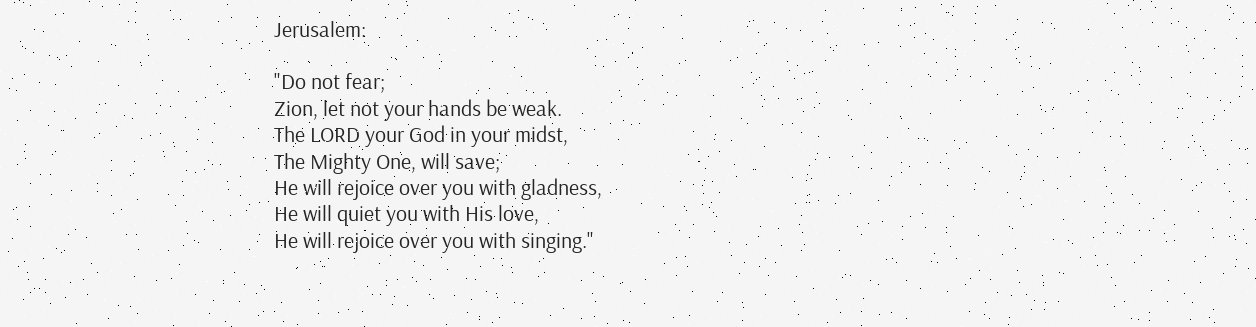Jerusalem:

"Do not fear;
Zion, let not your hands be weak.
The LORD your God in your midst,
The Mighty One, will save;
He will rejoice over you with gladness,
He will quiet you with His love,
He will rejoice over you with singing."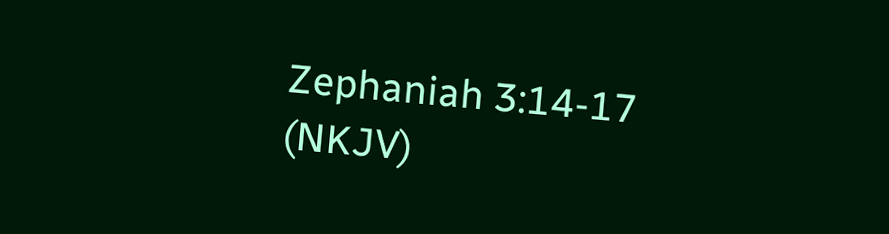Zephaniah 3:14-17 (NKJV)